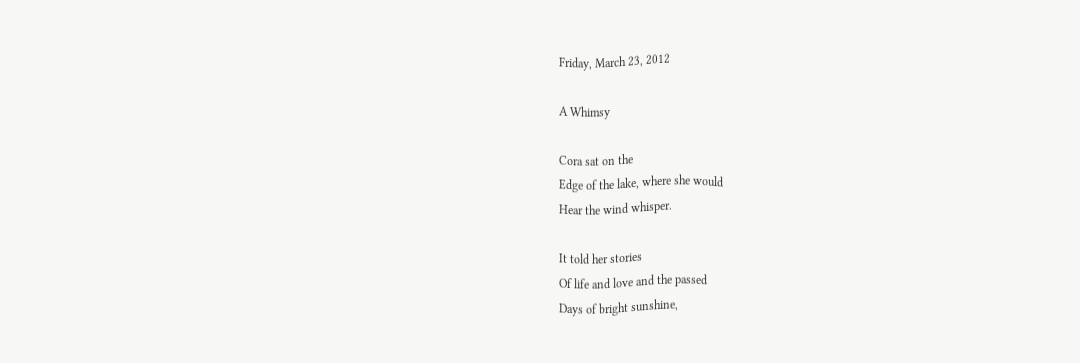Friday, March 23, 2012

A Whimsy

Cora sat on the
Edge of the lake, where she would
Hear the wind whisper.

It told her stories
Of life and love and the passed
Days of bright sunshine,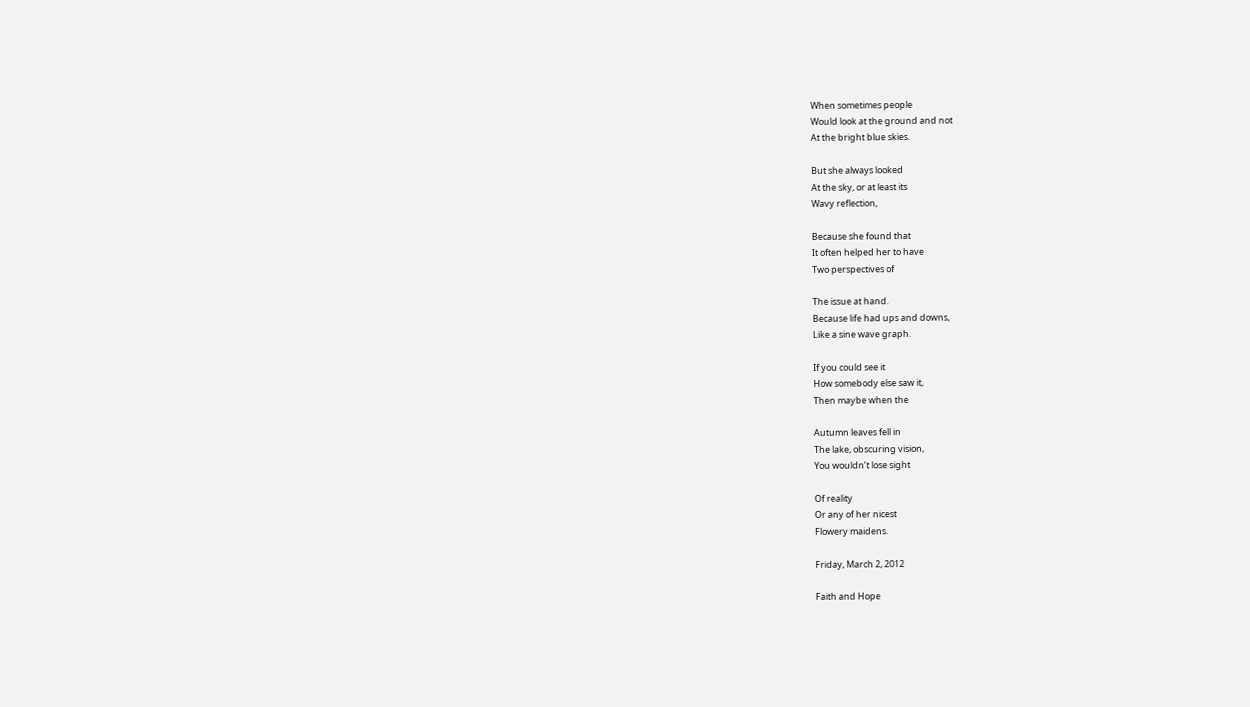When sometimes people
Would look at the ground and not
At the bright blue skies.

But she always looked
At the sky, or at least its
Wavy reflection,

Because she found that
It often helped her to have
Two perspectives of

The issue at hand.
Because life had ups and downs,
Like a sine wave graph.

If you could see it
How somebody else saw it,
Then maybe when the

Autumn leaves fell in
The lake, obscuring vision,
You wouldn’t lose sight

Of reality
Or any of her nicest
Flowery maidens.

Friday, March 2, 2012

Faith and Hope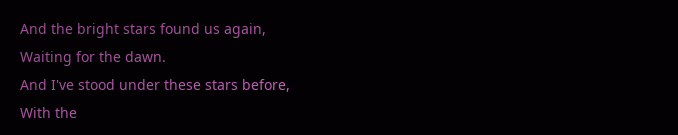And the bright stars found us again,
Waiting for the dawn.
And I've stood under these stars before,
With the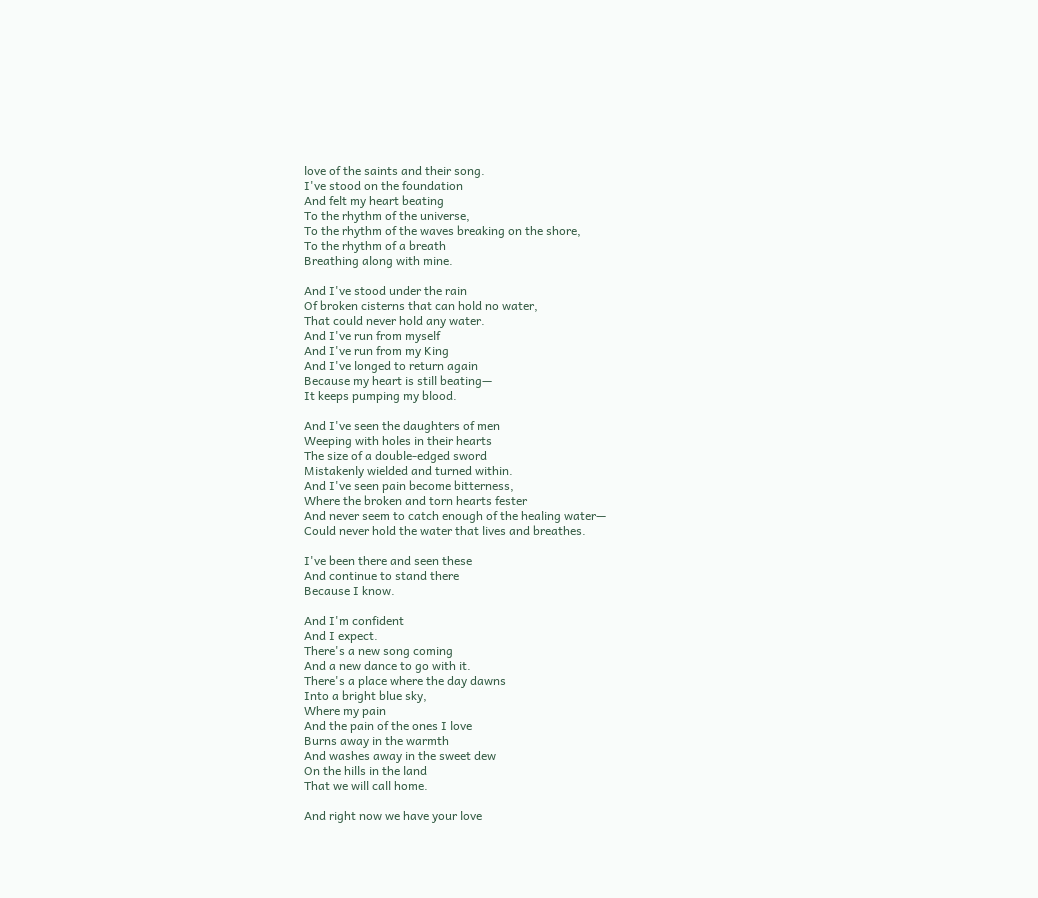love of the saints and their song.
I've stood on the foundation
And felt my heart beating
To the rhythm of the universe,
To the rhythm of the waves breaking on the shore,
To the rhythm of a breath
Breathing along with mine.

And I've stood under the rain
Of broken cisterns that can hold no water,
That could never hold any water.
And I've run from myself
And I've run from my King
And I've longed to return again
Because my heart is still beating—
It keeps pumping my blood.

And I've seen the daughters of men
Weeping with holes in their hearts
The size of a double-edged sword
Mistakenly wielded and turned within.
And I've seen pain become bitterness,
Where the broken and torn hearts fester
And never seem to catch enough of the healing water—
Could never hold the water that lives and breathes.

I've been there and seen these
And continue to stand there
Because I know.

And I'm confident
And I expect.
There's a new song coming
And a new dance to go with it.
There's a place where the day dawns
Into a bright blue sky,
Where my pain
And the pain of the ones I love
Burns away in the warmth
And washes away in the sweet dew
On the hills in the land
That we will call home.

And right now we have your love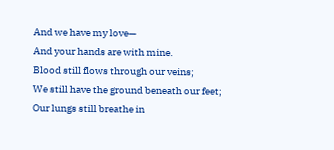And we have my love—
And your hands are with mine.
Blood still flows through our veins;
We still have the ground beneath our feet;
Our lungs still breathe in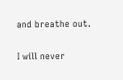and breathe out.

I will never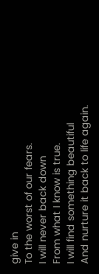give in
To the worst of our fears.
I will never back down
From what I know is true.
I will find something beautiful
And nurture it back to life again.